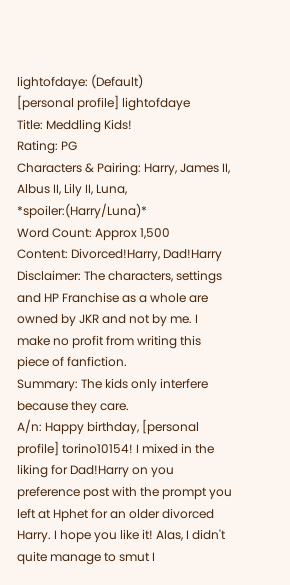lightofdaye: (Default)
[personal profile] lightofdaye
Title: Meddling Kids!
Rating: PG
Characters & Pairing: Harry, James II, Albus II, Lily II, Luna, *spoiler:(Harry/Luna)*
Word Count: Approx 1,500
Content: Divorced!Harry, Dad!Harry
Disclaimer: The characters, settings and HP Franchise as a whole are owned by JKR and not by me. I make no profit from writing this piece of fanfiction.
Summary: The kids only interfere because they care.
A/n: Happy birthday, [personal profile] torino10154! I mixed in the liking for Dad!Harry on you preference post with the prompt you left at Hphet for an older divorced Harry. I hope you like it! Alas, I didn't quite manage to smut I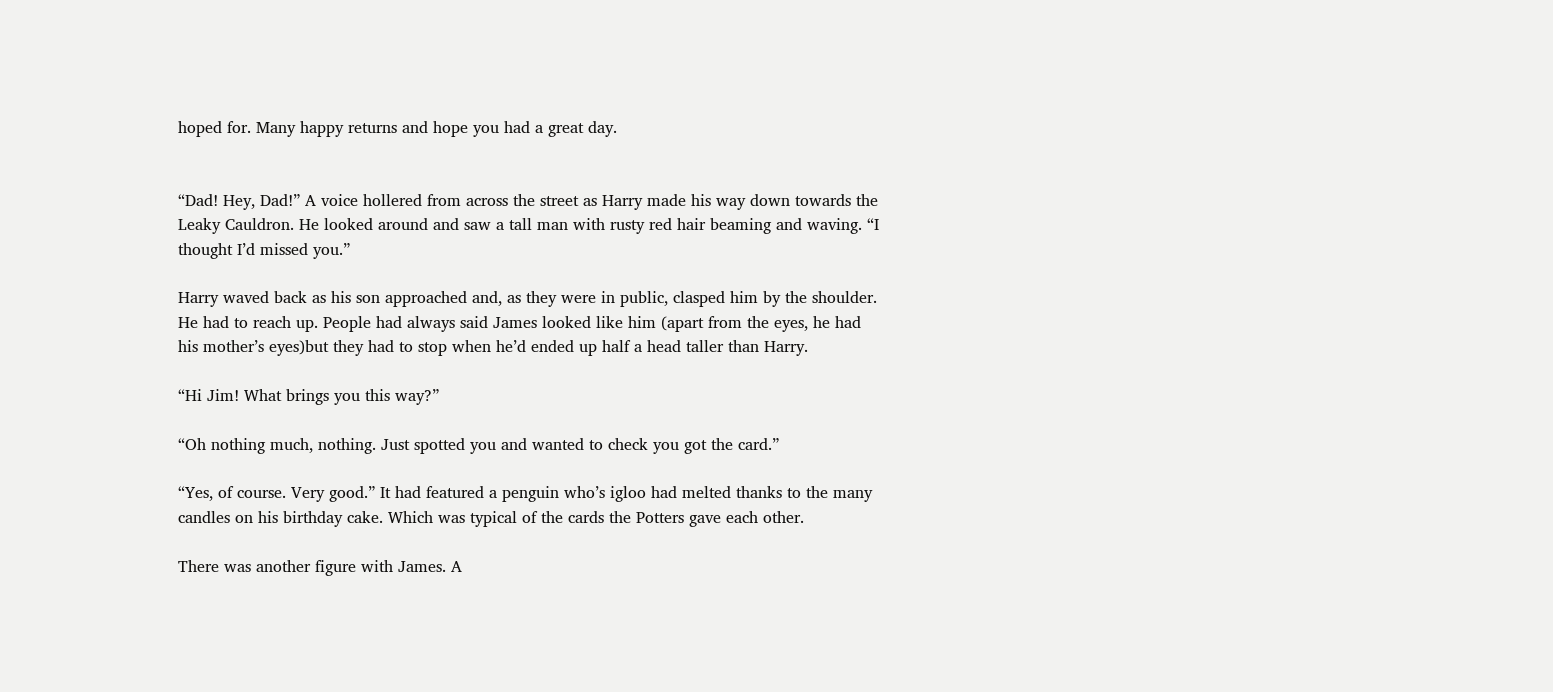hoped for. Many happy returns and hope you had a great day.


“Dad! Hey, Dad!” A voice hollered from across the street as Harry made his way down towards the Leaky Cauldron. He looked around and saw a tall man with rusty red hair beaming and waving. “I thought I’d missed you.”

Harry waved back as his son approached and, as they were in public, clasped him by the shoulder. He had to reach up. People had always said James looked like him (apart from the eyes, he had his mother’s eyes)but they had to stop when he’d ended up half a head taller than Harry.

“Hi Jim! What brings you this way?”

“Oh nothing much, nothing. Just spotted you and wanted to check you got the card.”

“Yes, of course. Very good.” It had featured a penguin who’s igloo had melted thanks to the many candles on his birthday cake. Which was typical of the cards the Potters gave each other.

There was another figure with James. A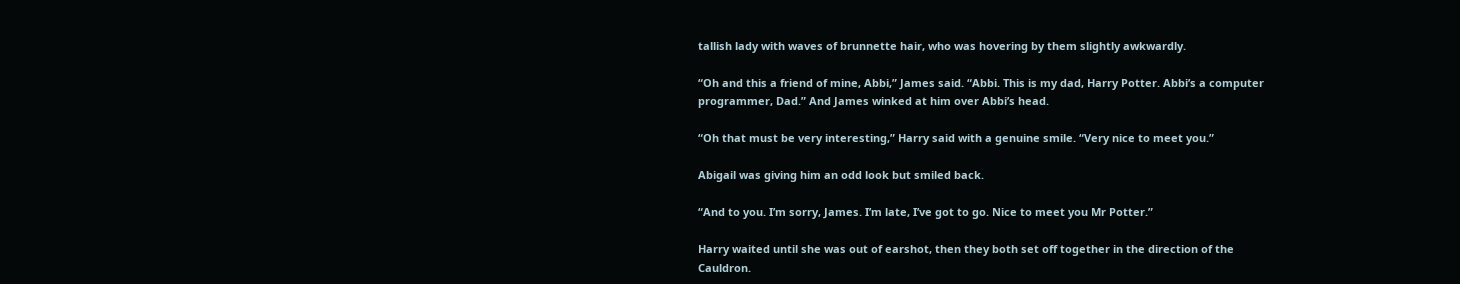tallish lady with waves of brunnette hair, who was hovering by them slightly awkwardly.

“Oh and this a friend of mine, Abbi,” James said. “Abbi. This is my dad, Harry Potter. Abbi’s a computer programmer, Dad.” And James winked at him over Abbi’s head.

“Oh that must be very interesting,” Harry said with a genuine smile. “Very nice to meet you.”

Abigail was giving him an odd look but smiled back.

“And to you. I’m sorry, James. I’m late, I’ve got to go. Nice to meet you Mr Potter.”

Harry waited until she was out of earshot, then they both set off together in the direction of the Cauldron.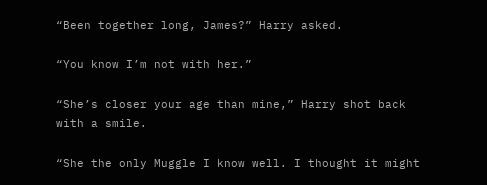“Been together long, James?” Harry asked.

“You know I’m not with her.”

“She’s closer your age than mine,” Harry shot back with a smile.

“She the only Muggle I know well. I thought it might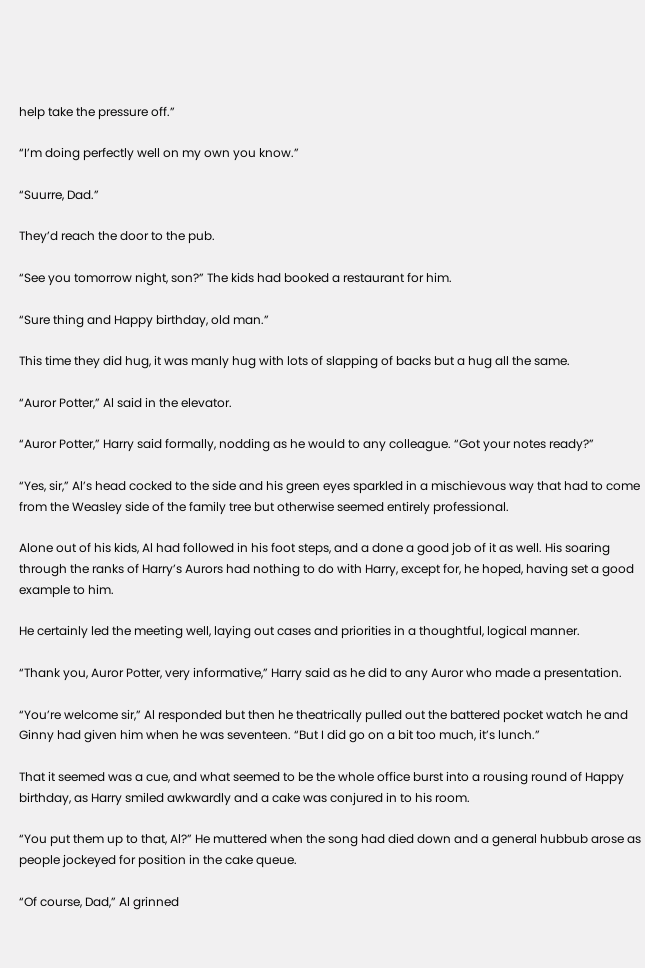help take the pressure off.”

“I’m doing perfectly well on my own you know.”

“Suurre, Dad.”

They’d reach the door to the pub.

“See you tomorrow night, son?” The kids had booked a restaurant for him.

“Sure thing and Happy birthday, old man.”

This time they did hug, it was manly hug with lots of slapping of backs but a hug all the same.

“Auror Potter,” Al said in the elevator.

“Auror Potter,” Harry said formally, nodding as he would to any colleague. “Got your notes ready?”

“Yes, sir,” Al’s head cocked to the side and his green eyes sparkled in a mischievous way that had to come from the Weasley side of the family tree but otherwise seemed entirely professional.

Alone out of his kids, Al had followed in his foot steps, and a done a good job of it as well. His soaring through the ranks of Harry’s Aurors had nothing to do with Harry, except for, he hoped, having set a good example to him.

He certainly led the meeting well, laying out cases and priorities in a thoughtful, logical manner.

“Thank you, Auror Potter, very informative,” Harry said as he did to any Auror who made a presentation.

“You’re welcome sir,” Al responded but then he theatrically pulled out the battered pocket watch he and Ginny had given him when he was seventeen. “But I did go on a bit too much, it’s lunch.”

That it seemed was a cue, and what seemed to be the whole office burst into a rousing round of Happy birthday, as Harry smiled awkwardly and a cake was conjured in to his room.

“You put them up to that, Al?” He muttered when the song had died down and a general hubbub arose as people jockeyed for position in the cake queue.

“Of course, Dad,” Al grinned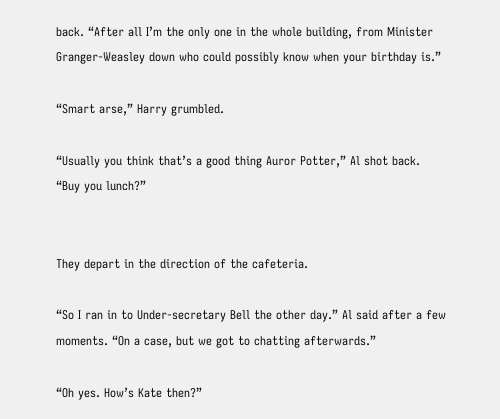back. “After all I’m the only one in the whole building, from Minister Granger-Weasley down who could possibly know when your birthday is.”

“Smart arse,” Harry grumbled.

“Usually you think that’s a good thing Auror Potter,” Al shot back. “Buy you lunch?”


They depart in the direction of the cafeteria.

“So I ran in to Under-secretary Bell the other day.” Al said after a few moments. “On a case, but we got to chatting afterwards.”

“Oh yes. How’s Kate then?”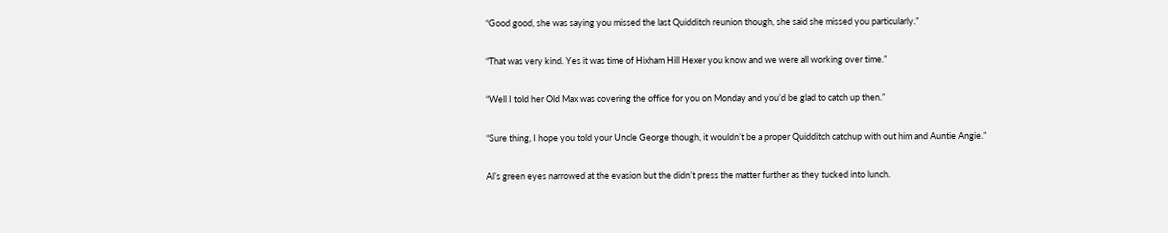“Good good, she was saying you missed the last Quidditch reunion though, she said she missed you particularly.”

“That was very kind. Yes it was time of Hixham Hill Hexer you know and we were all working over time.”

“Well I told her Old Max was covering the office for you on Monday and you’d be glad to catch up then.”

“Sure thing, I hope you told your Uncle George though, it wouldn’t be a proper Quidditch catchup with out him and Auntie Angie.”

Al’s green eyes narrowed at the evasion but the didn’t press the matter further as they tucked into lunch.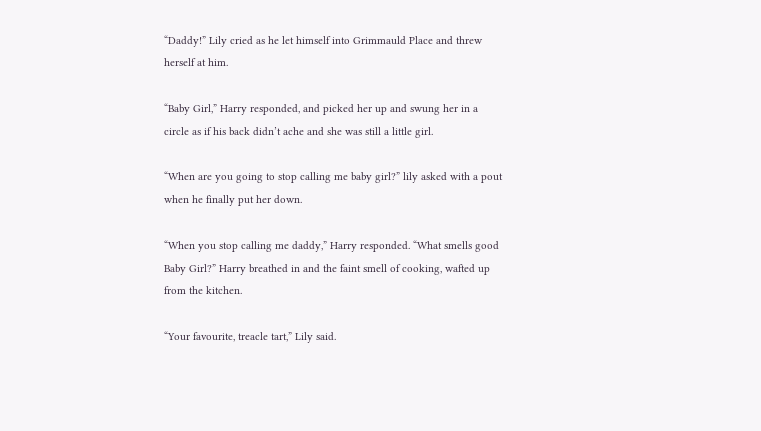“Daddy!” Lily cried as he let himself into Grimmauld Place and threw herself at him.

“Baby Girl,” Harry responded, and picked her up and swung her in a circle as if his back didn’t ache and she was still a little girl.

“When are you going to stop calling me baby girl?” lily asked with a pout when he finally put her down.

“When you stop calling me daddy,” Harry responded. “What smells good Baby Girl?” Harry breathed in and the faint smell of cooking, wafted up from the kitchen.

“Your favourite, treacle tart,” Lily said.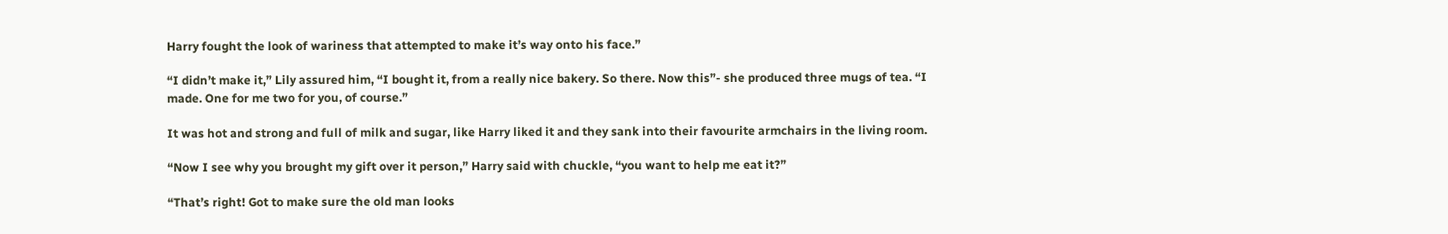Harry fought the look of wariness that attempted to make it’s way onto his face.”

“I didn’t make it,” Lily assured him, “I bought it, from a really nice bakery. So there. Now this”- she produced three mugs of tea. “I made. One for me two for you, of course.”

It was hot and strong and full of milk and sugar, like Harry liked it and they sank into their favourite armchairs in the living room.

“Now I see why you brought my gift over it person,” Harry said with chuckle, “you want to help me eat it?”

“That’s right! Got to make sure the old man looks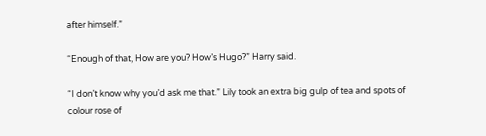after himself.”

“Enough of that, How are you? How’s Hugo?” Harry said.

“I don’t know why you’d ask me that.” Lily took an extra big gulp of tea and spots of colour rose of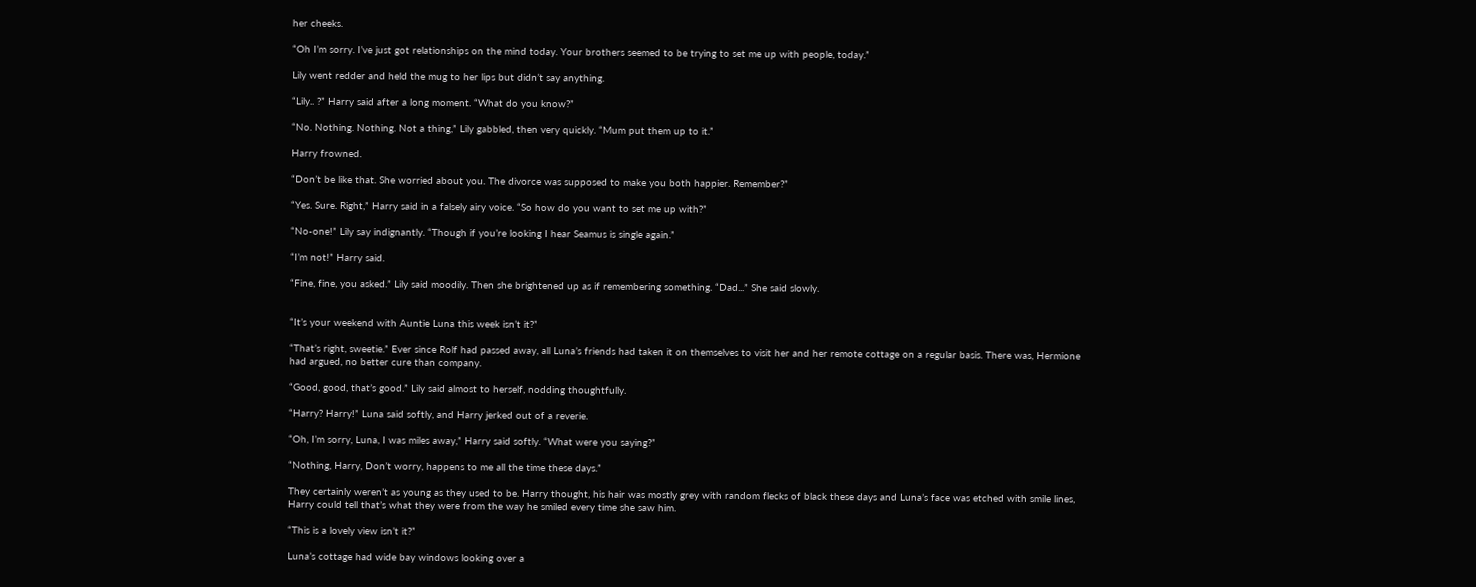her cheeks.

“Oh I’m sorry. I’ve just got relationships on the mind today. Your brothers seemed to be trying to set me up with people, today.”

Lily went redder and held the mug to her lips but didn’t say anything.

“Lily.. ?” Harry said after a long moment. “What do you know?”

“No. Nothing. Nothing. Not a thing,” Lily gabbled, then very quickly. “Mum put them up to it.”

Harry frowned.

“Don’t be like that. She worried about you. The divorce was supposed to make you both happier. Remember?”

“Yes. Sure. Right,” Harry said in a falsely airy voice. “So how do you want to set me up with?”

“No-one!” Lily say indignantly. “Though if you’re looking I hear Seamus is single again.”

“I’m not!” Harry said.

“Fine, fine, you asked.” Lily said moodily. Then she brightened up as if remembering something. “Dad...” She said slowly.


“It’s your weekend with Auntie Luna this week isn’t it?”

“That’s right, sweetie.” Ever since Rolf had passed away, all Luna’s friends had taken it on themselves to visit her and her remote cottage on a regular basis. There was, Hermione had argued, no better cure than company.

“Good, good, that’s good.” Lily said almost to herself, nodding thoughtfully.

“Harry? Harry!” Luna said softly, and Harry jerked out of a reverie.

“Oh, I’m sorry, Luna, I was miles away,” Harry said softly. “What were you saying?”

“Nothing, Harry, Don’t worry, happens to me all the time these days.”

They certainly weren’t as young as they used to be. Harry thought, his hair was mostly grey with random flecks of black these days and Luna’s face was etched with smile lines, Harry could tell that’s what they were from the way he smiled every time she saw him.

“This is a lovely view isn’t it?”

Luna’s cottage had wide bay windows looking over a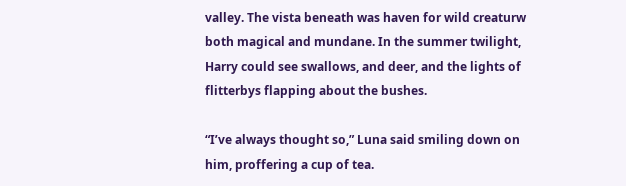valley. The vista beneath was haven for wild creaturw both magical and mundane. In the summer twilight, Harry could see swallows, and deer, and the lights of flitterbys flapping about the bushes.

“I’ve always thought so,” Luna said smiling down on him, proffering a cup of tea.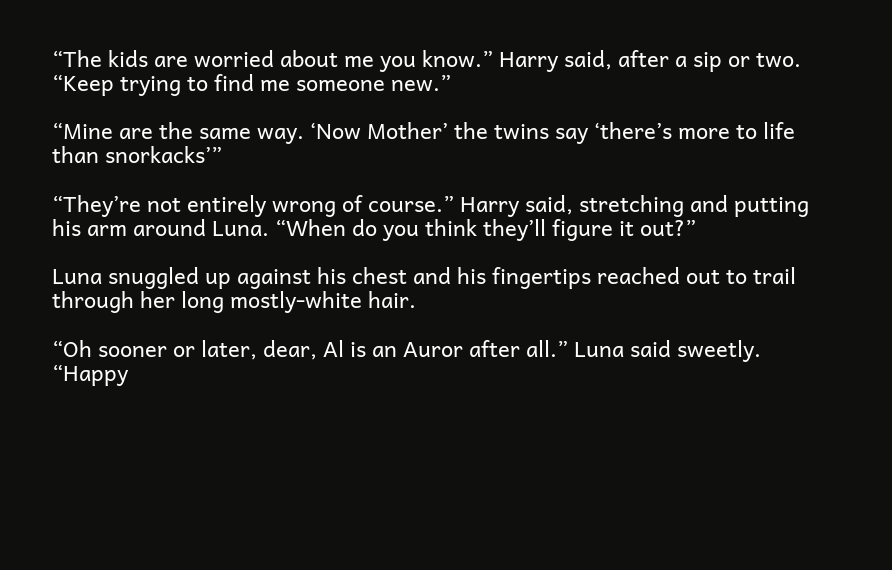“The kids are worried about me you know.” Harry said, after a sip or two. “Keep trying to find me someone new.”

“Mine are the same way. ‘Now Mother’ the twins say ‘there’s more to life than snorkacks’”

“They’re not entirely wrong of course.” Harry said, stretching and putting his arm around Luna. “When do you think they’ll figure it out?”

Luna snuggled up against his chest and his fingertips reached out to trail through her long mostly-white hair.

“Oh sooner or later, dear, Al is an Auror after all.” Luna said sweetly. “Happy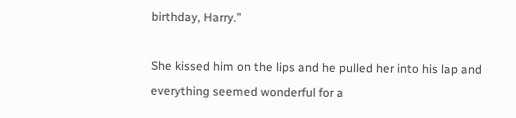birthday, Harry.”

She kissed him on the lips and he pulled her into his lap and everything seemed wonderful for a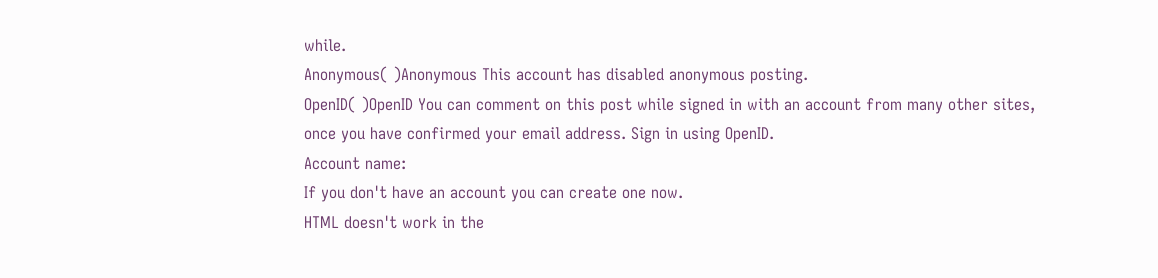while.
Anonymous( )Anonymous This account has disabled anonymous posting.
OpenID( )OpenID You can comment on this post while signed in with an account from many other sites, once you have confirmed your email address. Sign in using OpenID.
Account name:
If you don't have an account you can create one now.
HTML doesn't work in the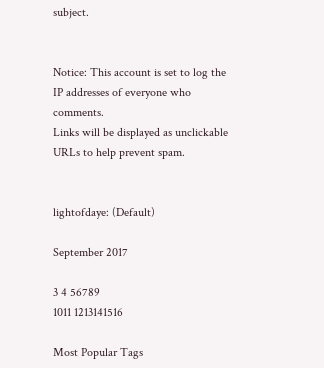subject.


Notice: This account is set to log the IP addresses of everyone who comments.
Links will be displayed as unclickable URLs to help prevent spam.


lightofdaye: (Default)

September 2017

3 4 56789
1011 1213141516

Most Popular Tags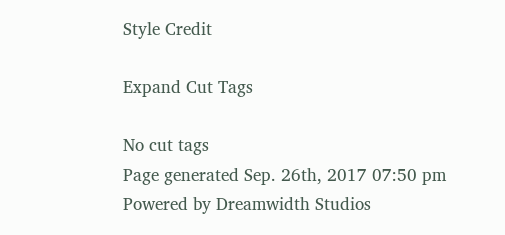Style Credit

Expand Cut Tags

No cut tags
Page generated Sep. 26th, 2017 07:50 pm
Powered by Dreamwidth Studios